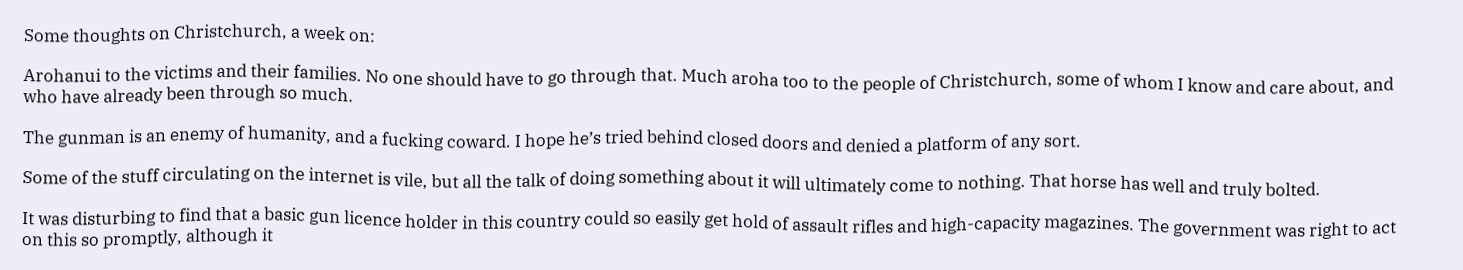Some thoughts on Christchurch, a week on:

Arohanui to the victims and their families. No one should have to go through that. Much aroha too to the people of Christchurch, some of whom I know and care about, and who have already been through so much.

The gunman is an enemy of humanity, and a fucking coward. I hope he’s tried behind closed doors and denied a platform of any sort.

Some of the stuff circulating on the internet is vile, but all the talk of doing something about it will ultimately come to nothing. That horse has well and truly bolted.

It was disturbing to find that a basic gun licence holder in this country could so easily get hold of assault rifles and high-capacity magazines. The government was right to act on this so promptly, although it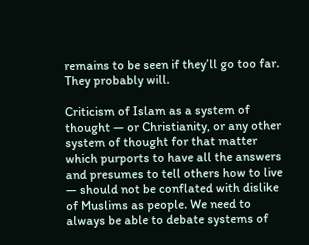remains to be seen if they’ll go too far. They probably will.

Criticism of Islam as a system of thought — or Christianity, or any other system of thought for that matter which purports to have all the answers and presumes to tell others how to live — should not be conflated with dislike of Muslims as people. We need to always be able to debate systems of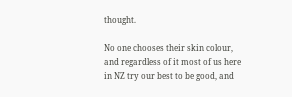thought.

No one chooses their skin colour, and regardless of it most of us here in NZ try our best to be good, and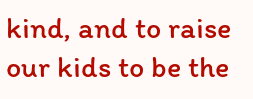kind, and to raise our kids to be the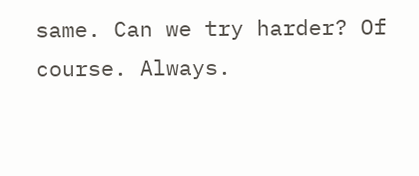same. Can we try harder? Of course. Always.